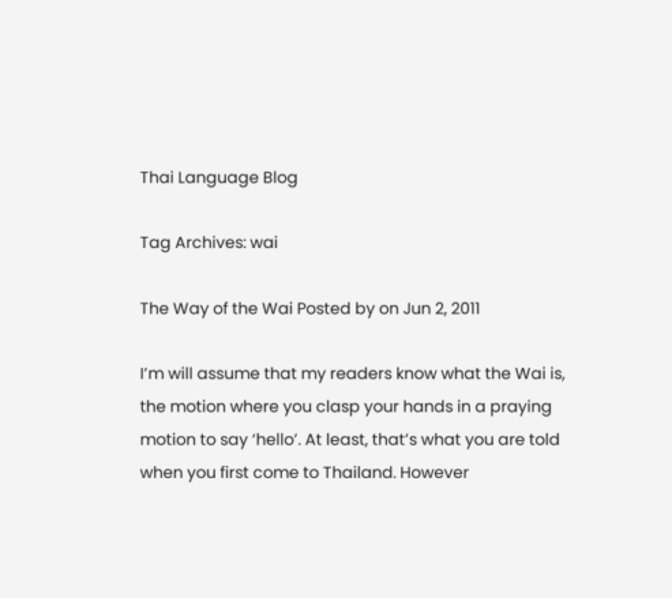Thai Language Blog

Tag Archives: wai

The Way of the Wai Posted by on Jun 2, 2011

I’m will assume that my readers know what the Wai is, the motion where you clasp your hands in a praying motion to say ‘hello’. At least, that’s what you are told when you first come to Thailand. However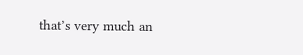that’s very much an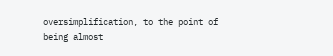oversimplification, to the point of being almost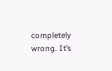completely wrong. It’s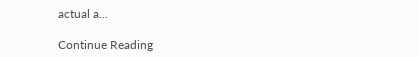actual a…

Continue Reading